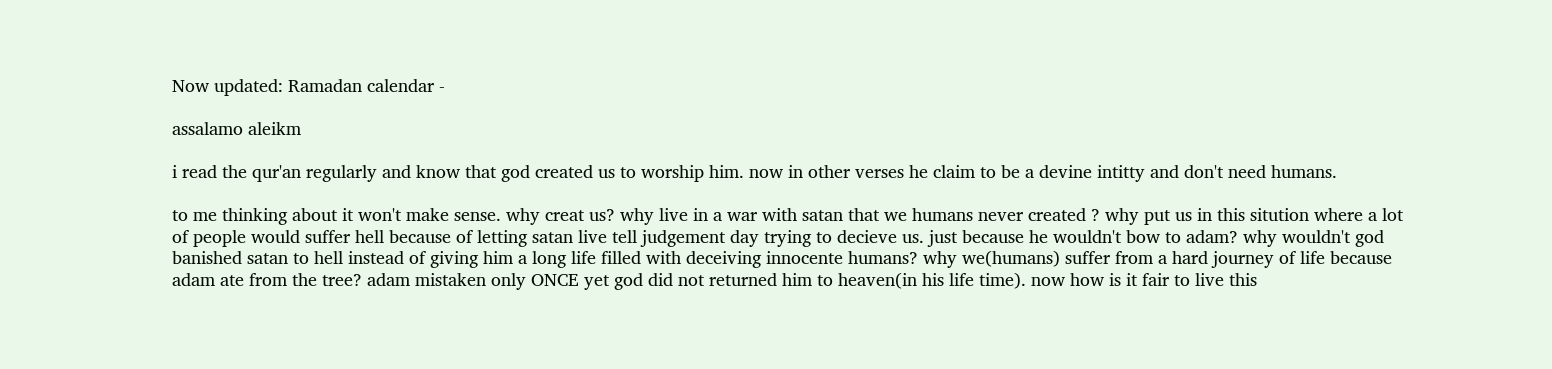Now updated: Ramadan calendar -

assalamo aleikm

i read the qur'an regularly and know that god created us to worship him. now in other verses he claim to be a devine intitty and don't need humans.

to me thinking about it won't make sense. why creat us? why live in a war with satan that we humans never created ? why put us in this sitution where a lot of people would suffer hell because of letting satan live tell judgement day trying to decieve us. just because he wouldn't bow to adam? why wouldn't god banished satan to hell instead of giving him a long life filled with deceiving innocente humans? why we(humans) suffer from a hard journey of life because adam ate from the tree? adam mistaken only ONCE yet god did not returned him to heaven(in his life time). now how is it fair to live this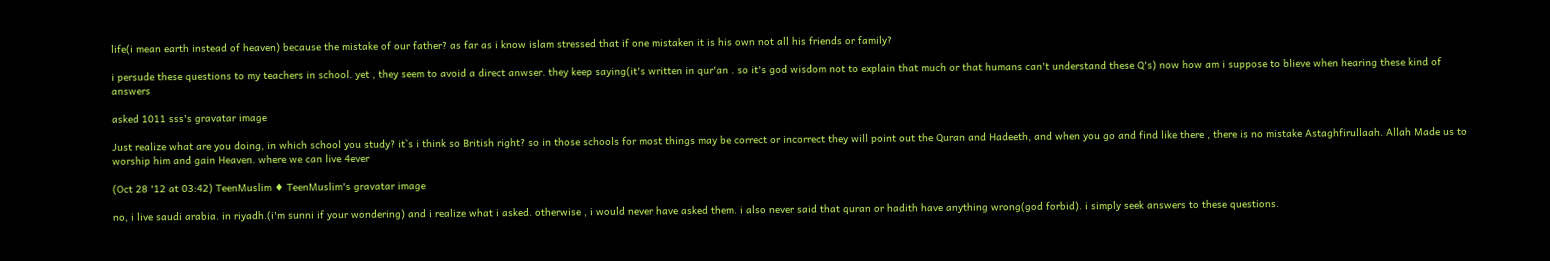life(i mean earth instead of heaven) because the mistake of our father? as far as i know islam stressed that if one mistaken it is his own not all his friends or family?

i persude these questions to my teachers in school. yet , they seem to avoid a direct anwser. they keep saying(it's written in qur'an . so it's god wisdom not to explain that much or that humans can't understand these Q's) now how am i suppose to blieve when hearing these kind of answers

asked 1011 sss's gravatar image

Just realize what are you doing, in which school you study? it`s i think so British right? so in those schools for most things may be correct or incorrect they will point out the Quran and Hadeeth, and when you go and find like there , there is no mistake Astaghfirullaah. Allah Made us to worship him and gain Heaven. where we can live 4ever

(Oct 28 '12 at 03:42) TeenMuslim ♦ TeenMuslim's gravatar image

no, i live saudi arabia. in riyadh.(i'm sunni if your wondering) and i realize what i asked. otherwise , i would never have asked them. i also never said that quran or hadith have anything wrong(god forbid). i simply seek answers to these questions.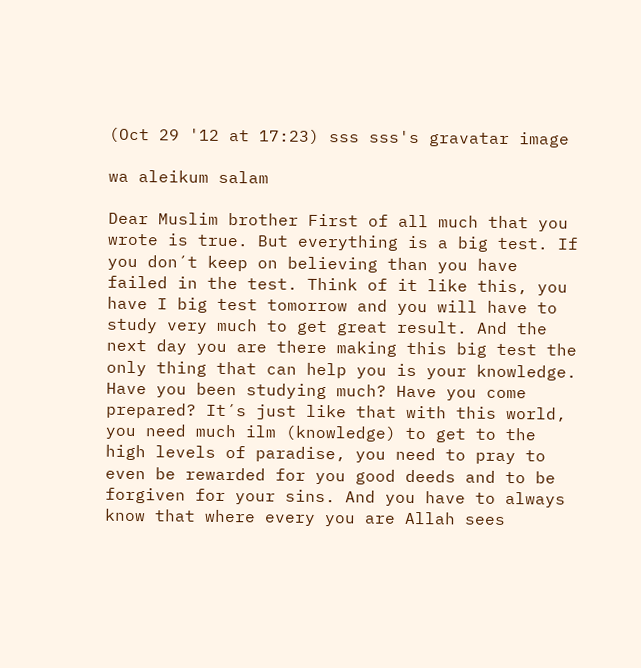(Oct 29 '12 at 17:23) sss sss's gravatar image

wa aleikum salam

Dear Muslim brother First of all much that you wrote is true. But everything is a big test. If you don´t keep on believing than you have failed in the test. Think of it like this, you have I big test tomorrow and you will have to study very much to get great result. And the next day you are there making this big test the only thing that can help you is your knowledge. Have you been studying much? Have you come prepared? It´s just like that with this world, you need much ilm (knowledge) to get to the high levels of paradise, you need to pray to even be rewarded for you good deeds and to be forgiven for your sins. And you have to always know that where every you are Allah sees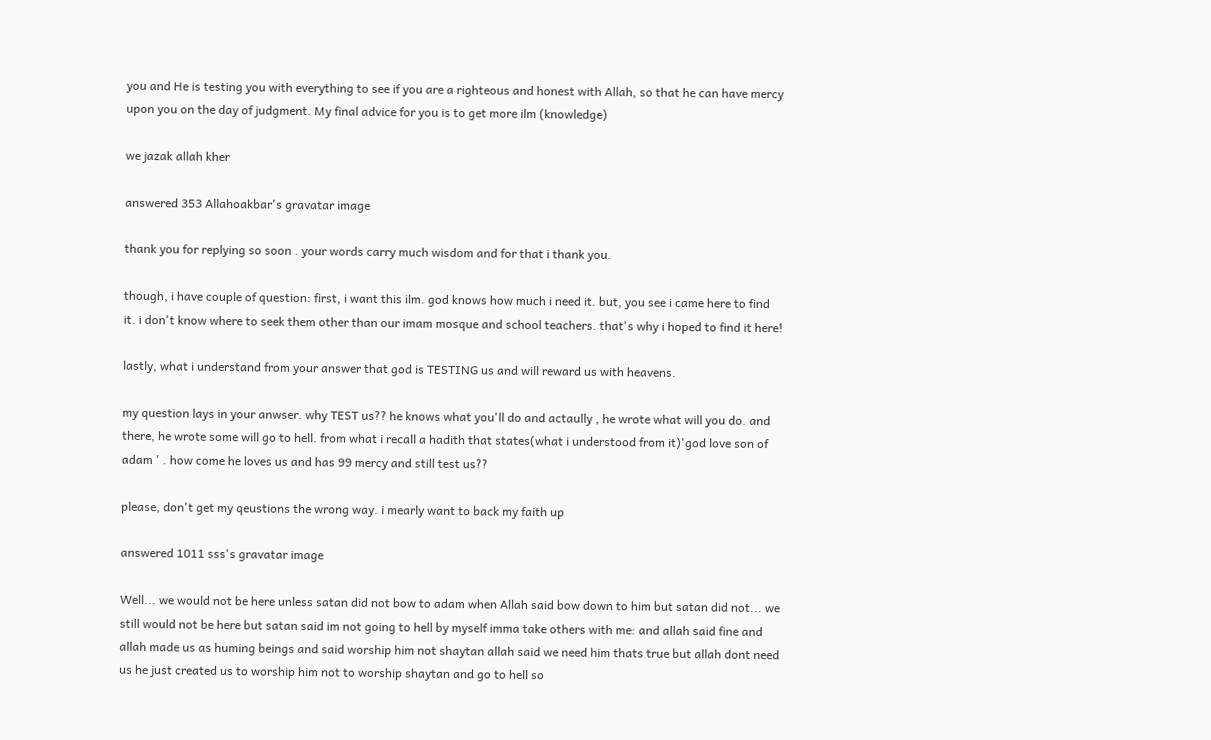you and He is testing you with everything to see if you are a righteous and honest with Allah, so that he can have mercy upon you on the day of judgment. My final advice for you is to get more ilm (knowledge)

we jazak allah kher

answered 353 Allahoakbar's gravatar image

thank you for replying so soon . your words carry much wisdom and for that i thank you.

though, i have couple of question: first, i want this ilm. god knows how much i need it. but, you see i came here to find it. i don't know where to seek them other than our imam mosque and school teachers. that's why i hoped to find it here!

lastly, what i understand from your answer that god is TESTING us and will reward us with heavens.

my question lays in your anwser. why TEST us?? he knows what you'll do and actaully , he wrote what will you do. and there, he wrote some will go to hell. from what i recall a hadith that states(what i understood from it)'god love son of adam ' . how come he loves us and has 99 mercy and still test us??

please, don't get my qeustions the wrong way. i mearly want to back my faith up

answered 1011 sss's gravatar image

Well... we would not be here unless satan did not bow to adam when Allah said bow down to him but satan did not... we still would not be here but satan said im not going to hell by myself imma take others with me: and allah said fine and allah made us as huming beings and said worship him not shaytan allah said we need him thats true but allah dont need us he just created us to worship him not to worship shaytan and go to hell so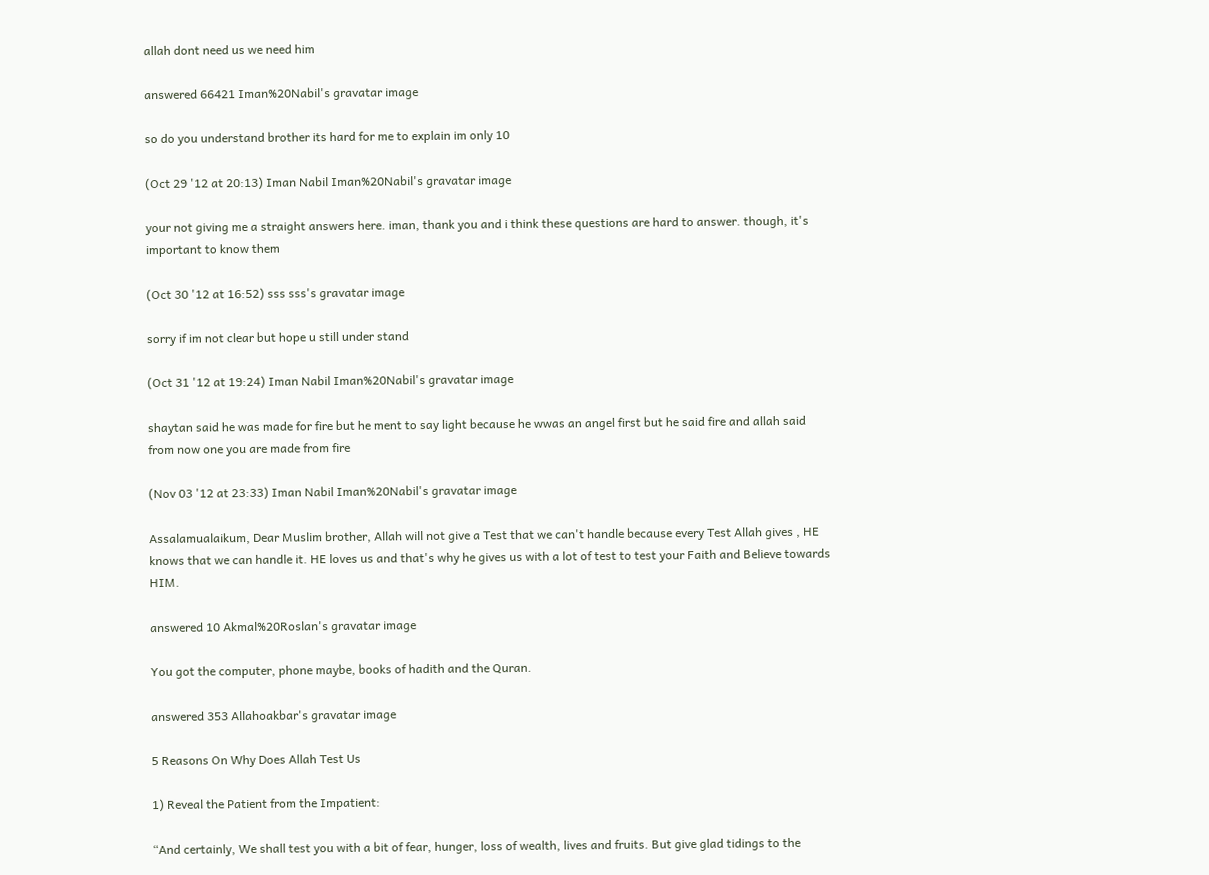allah dont need us we need him

answered 66421 Iman%20Nabil's gravatar image

so do you understand brother its hard for me to explain im only 10

(Oct 29 '12 at 20:13) Iman Nabil Iman%20Nabil's gravatar image

your not giving me a straight answers here. iman, thank you and i think these questions are hard to answer. though, it's important to know them

(Oct 30 '12 at 16:52) sss sss's gravatar image

sorry if im not clear but hope u still under stand

(Oct 31 '12 at 19:24) Iman Nabil Iman%20Nabil's gravatar image

shaytan said he was made for fire but he ment to say light because he wwas an angel first but he said fire and allah said from now one you are made from fire

(Nov 03 '12 at 23:33) Iman Nabil Iman%20Nabil's gravatar image

Assalamualaikum, Dear Muslim brother, Allah will not give a Test that we can't handle because every Test Allah gives , HE knows that we can handle it. HE loves us and that's why he gives us with a lot of test to test your Faith and Believe towards HIM.

answered 10 Akmal%20Roslan's gravatar image

You got the computer, phone maybe, books of hadith and the Quran.

answered 353 Allahoakbar's gravatar image

5 Reasons On Why Does Allah Test Us

1) Reveal the Patient from the Impatient:

“And certainly, We shall test you with a bit of fear, hunger, loss of wealth, lives and fruits. But give glad tidings to the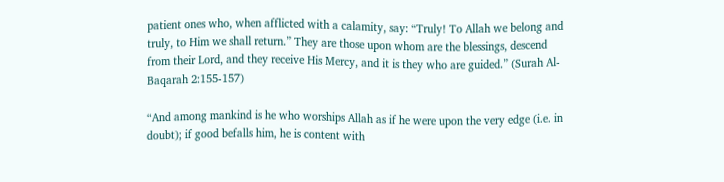patient ones who, when afflicted with a calamity, say: “Truly! To Allah we belong and truly, to Him we shall return.” They are those upon whom are the blessings, descend from their Lord, and they receive His Mercy, and it is they who are guided.” (Surah Al-Baqarah 2:155-157)

“And among mankind is he who worships Allah as if he were upon the very edge (i.e. in doubt); if good befalls him, he is content with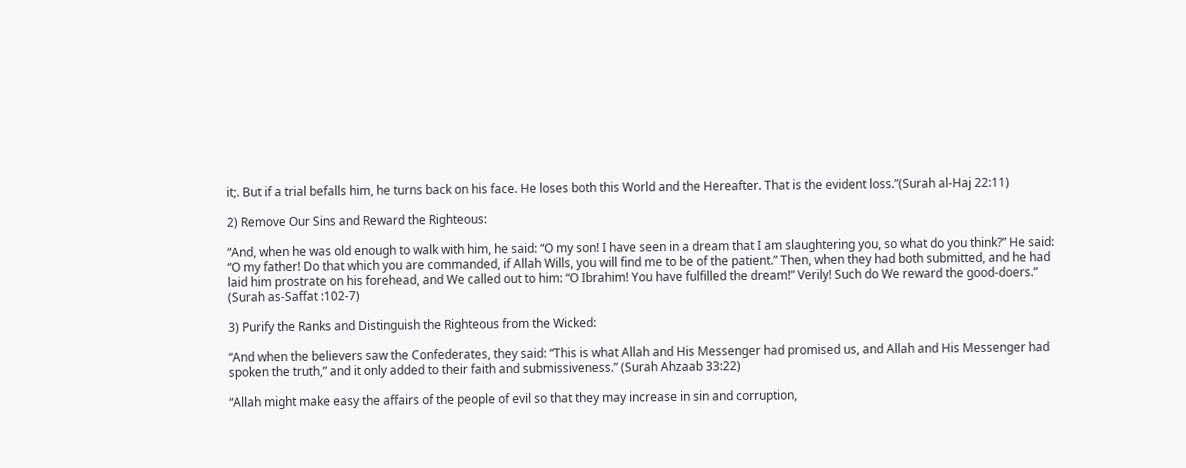it;. But if a trial befalls him, he turns back on his face. He loses both this World and the Hereafter. That is the evident loss.”(Surah al-Haj 22:11)

2) Remove Our Sins and Reward the Righteous:

“And, when he was old enough to walk with him, he said: “O my son! I have seen in a dream that I am slaughtering you, so what do you think?” He said: “O my father! Do that which you are commanded, if Allah Wills, you will find me to be of the patient.” Then, when they had both submitted, and he had laid him prostrate on his forehead, and We called out to him: “O Ibrahim! You have fulfilled the dream!” Verily! Such do We reward the good-doers.” (Surah as-Saffat :102-7)

3) Purify the Ranks and Distinguish the Righteous from the Wicked:

“And when the believers saw the Confederates, they said: “This is what Allah and His Messenger had promised us, and Allah and His Messenger had spoken the truth,” and it only added to their faith and submissiveness.” (Surah Ahzaab 33:22)

“Allah might make easy the affairs of the people of evil so that they may increase in sin and corruption,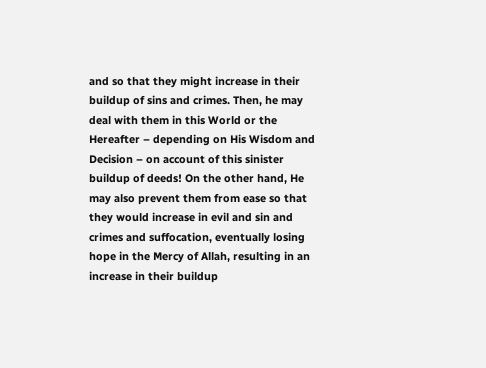and so that they might increase in their buildup of sins and crimes. Then, he may deal with them in this World or the Hereafter – depending on His Wisdom and Decision – on account of this sinister buildup of deeds! On the other hand, He may also prevent them from ease so that they would increase in evil and sin and crimes and suffocation, eventually losing hope in the Mercy of Allah, resulting in an increase in their buildup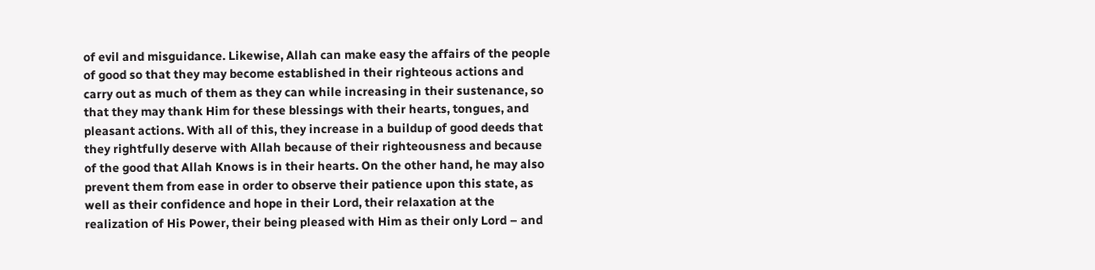of evil and misguidance. Likewise, Allah can make easy the affairs of the people of good so that they may become established in their righteous actions and carry out as much of them as they can while increasing in their sustenance, so that they may thank Him for these blessings with their hearts, tongues, and pleasant actions. With all of this, they increase in a buildup of good deeds that they rightfully deserve with Allah because of their righteousness and because of the good that Allah Knows is in their hearts. On the other hand, he may also prevent them from ease in order to observe their patience upon this state, as well as their confidence and hope in their Lord, their relaxation at the realization of His Power, their being pleased with Him as their only Lord – and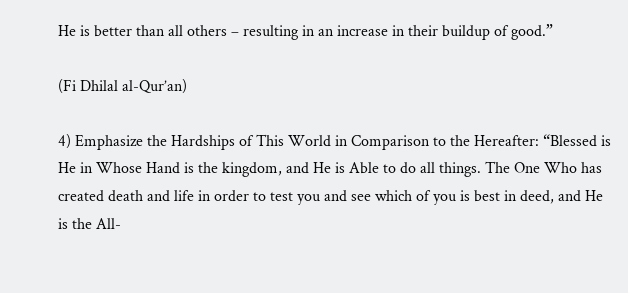He is better than all others – resulting in an increase in their buildup of good.”

(Fi Dhilal al-Qur’an)

4) Emphasize the Hardships of This World in Comparison to the Hereafter: “Blessed is He in Whose Hand is the kingdom, and He is Able to do all things. The One Who has created death and life in order to test you and see which of you is best in deed, and He is the All-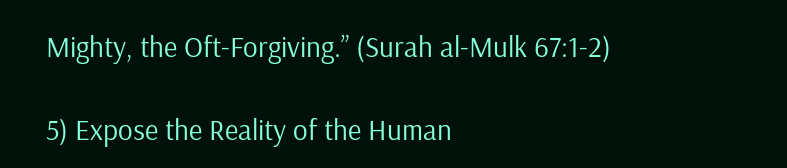Mighty, the Oft-Forgiving.” (Surah al-Mulk 67:1-2)

5) Expose the Reality of the Human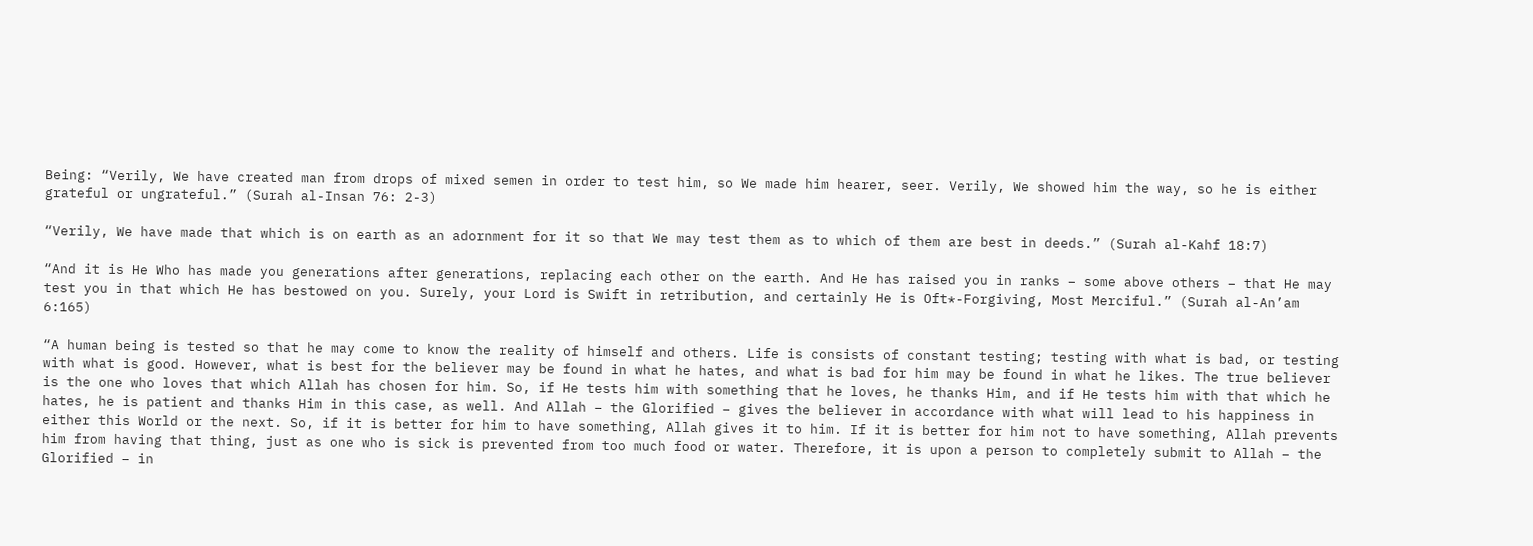Being: “Verily, We have created man from drops of mixed semen in order to test him, so We made him hearer, seer. Verily, We showed him the way, so he is either grateful or ungrateful.” (Surah al-Insan 76: 2-3)

“Verily, We have made that which is on earth as an adornment for it so that We may test them as to which of them are best in deeds.” (Surah al-Kahf 18:7)

“And it is He Who has made you generations after generations, replacing each other on the earth. And He has raised you in ranks – some above others – that He may test you in that which He has bestowed on you. Surely, your Lord is Swift in retribution, and certainly He is Oft*-Forgiving, Most Merciful.” (Surah al-An’am 6:165)

“A human being is tested so that he may come to know the reality of himself and others. Life is consists of constant testing; testing with what is bad, or testing with what is good. However, what is best for the believer may be found in what he hates, and what is bad for him may be found in what he likes. The true believer is the one who loves that which Allah has chosen for him. So, if He tests him with something that he loves, he thanks Him, and if He tests him with that which he hates, he is patient and thanks Him in this case, as well. And Allah – the Glorified – gives the believer in accordance with what will lead to his happiness in either this World or the next. So, if it is better for him to have something, Allah gives it to him. If it is better for him not to have something, Allah prevents him from having that thing, just as one who is sick is prevented from too much food or water. Therefore, it is upon a person to completely submit to Allah – the Glorified – in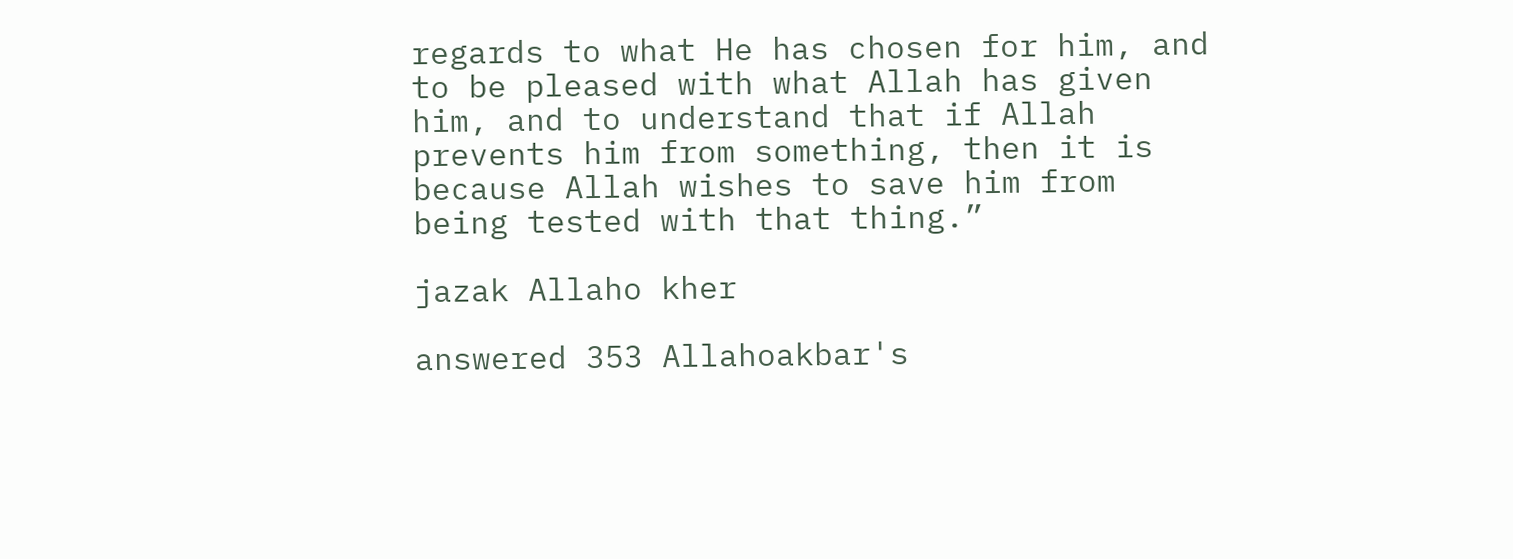regards to what He has chosen for him, and to be pleased with what Allah has given him, and to understand that if Allah prevents him from something, then it is because Allah wishes to save him from being tested with that thing.”

jazak Allaho kher

answered 353 Allahoakbar's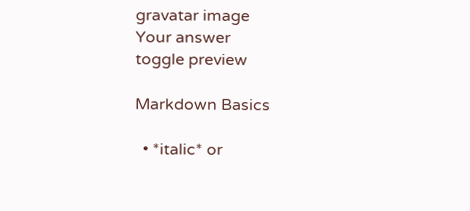gravatar image
Your answer
toggle preview

Markdown Basics

  • *italic* or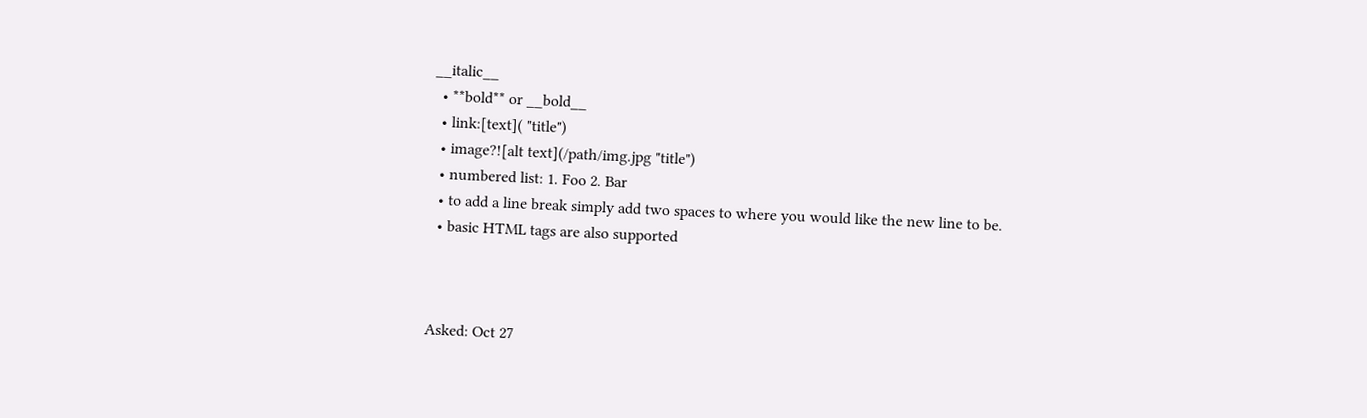__italic__
  • **bold** or __bold__
  • link:[text]( "title")
  • image?![alt text](/path/img.jpg "title")
  • numbered list: 1. Foo 2. Bar
  • to add a line break simply add two spaces to where you would like the new line to be.
  • basic HTML tags are also supported



Asked: Oct 27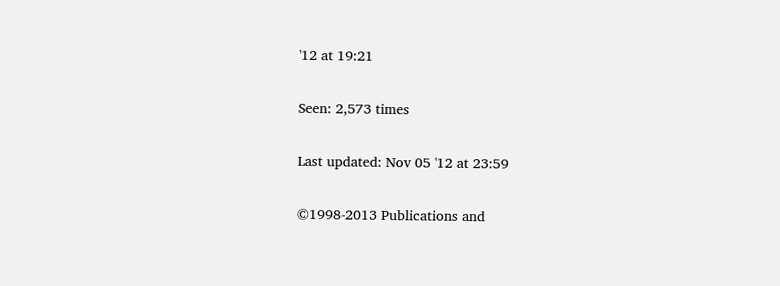'12 at 19:21

Seen: 2,573 times

Last updated: Nov 05 '12 at 23:59

©1998-2013 Publications and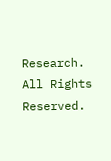Research.       All Rights Reserved.